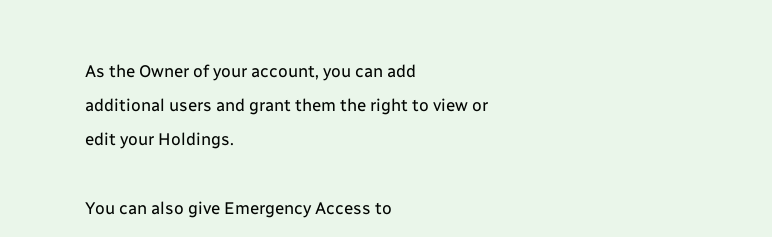As the Owner of your account, you can add additional users and grant them the right to view or edit your Holdings.

You can also give Emergency Access to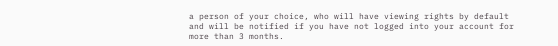a person of your choice, who will have viewing rights by default and will be notified if you have not logged into your account for more than 3 months.